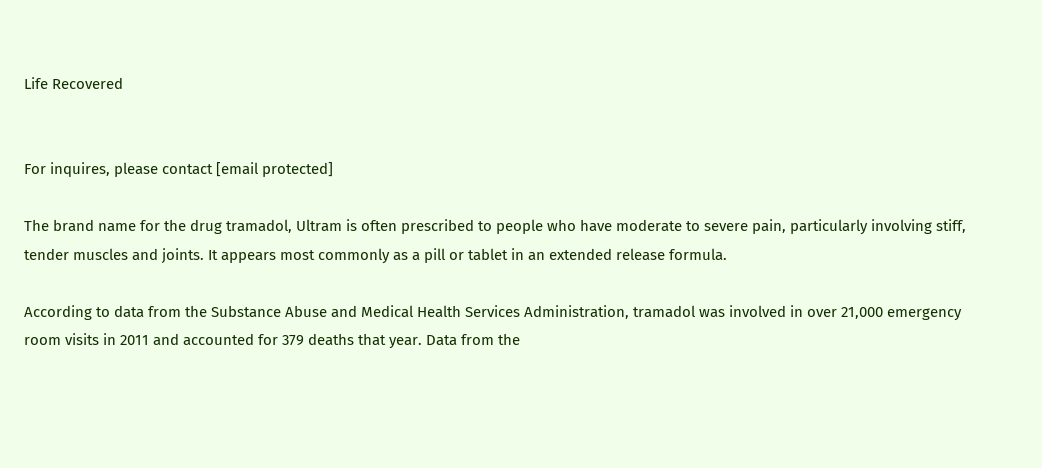Life Recovered


For inquires, please contact [email protected]

The brand name for the drug tramadol, Ultram is often prescribed to people who have moderate to severe pain, particularly involving stiff, tender muscles and joints. It appears most commonly as a pill or tablet in an extended release formula.

According to data from the Substance Abuse and Medical Health Services Administration, tramadol was involved in over 21,000 emergency room visits in 2011 and accounted for 379 deaths that year. Data from the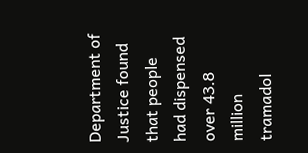Department of Justice found that people had dispensed over 43.8 million tramadol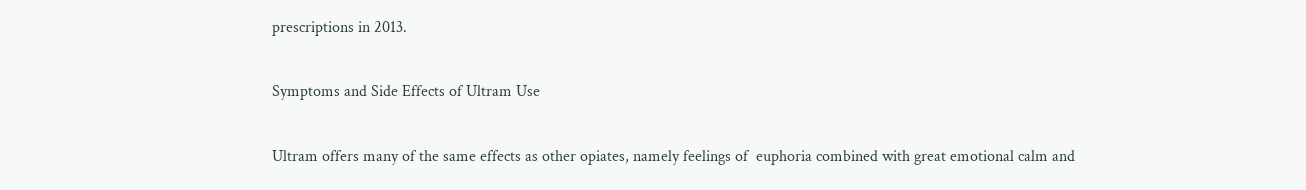prescriptions in 2013.

Symptoms and Side Effects of Ultram Use

Ultram offers many of the same effects as other opiates, namely feelings of  euphoria combined with great emotional calm and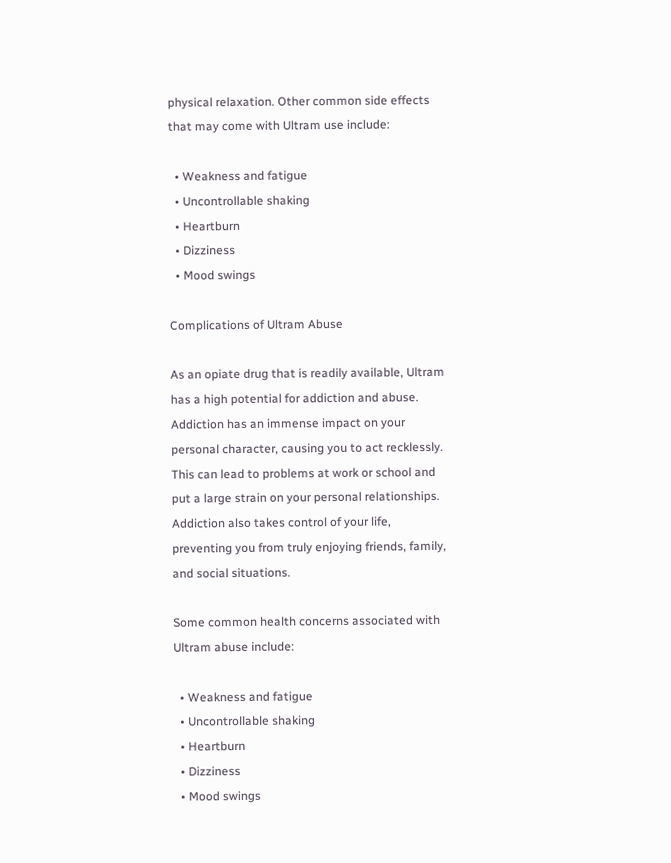physical relaxation. Other common side effects that may come with Ultram use include:

  • Weakness and fatigue
  • Uncontrollable shaking
  • Heartburn
  • Dizziness
  • Mood swings

Complications of Ultram Abuse

As an opiate drug that is readily available, Ultram has a high potential for addiction and abuse. Addiction has an immense impact on your personal character, causing you to act recklessly. This can lead to problems at work or school and put a large strain on your personal relationships. Addiction also takes control of your life, preventing you from truly enjoying friends, family, and social situations.

Some common health concerns associated with Ultram abuse include:

  • Weakness and fatigue
  • Uncontrollable shaking
  • Heartburn
  • Dizziness
  • Mood swings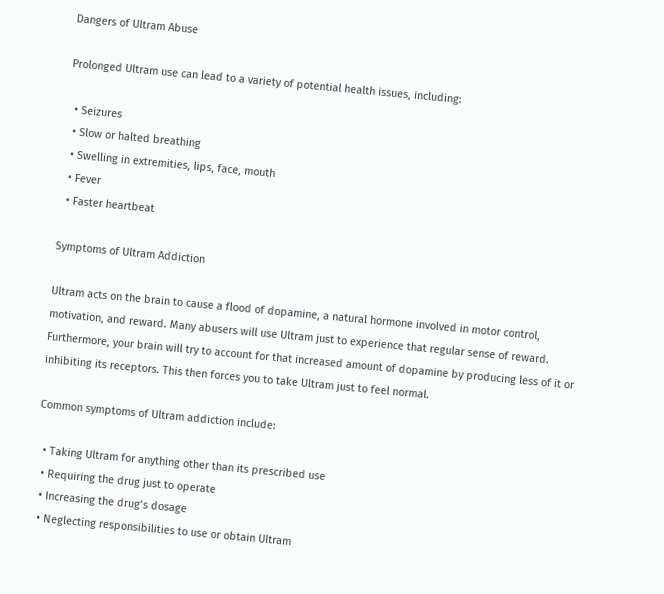Dangers of Ultram Abuse

Prolonged Ultram use can lead to a variety of potential health issues, including:

  • Seizures
  • Slow or halted breathing
  • Swelling in extremities, lips, face, mouth
  • Fever
  • Faster heartbeat

Symptoms of Ultram Addiction

Ultram acts on the brain to cause a flood of dopamine, a natural hormone involved in motor control, motivation, and reward. Many abusers will use Ultram just to experience that regular sense of reward. Furthermore, your brain will try to account for that increased amount of dopamine by producing less of it or inhibiting its receptors. This then forces you to take Ultram just to feel normal.

Common symptoms of Ultram addiction include:

  • Taking Ultram for anything other than its prescribed use
  • Requiring the drug just to operate
  • Increasing the drug’s dosage
  • Neglecting responsibilities to use or obtain Ultram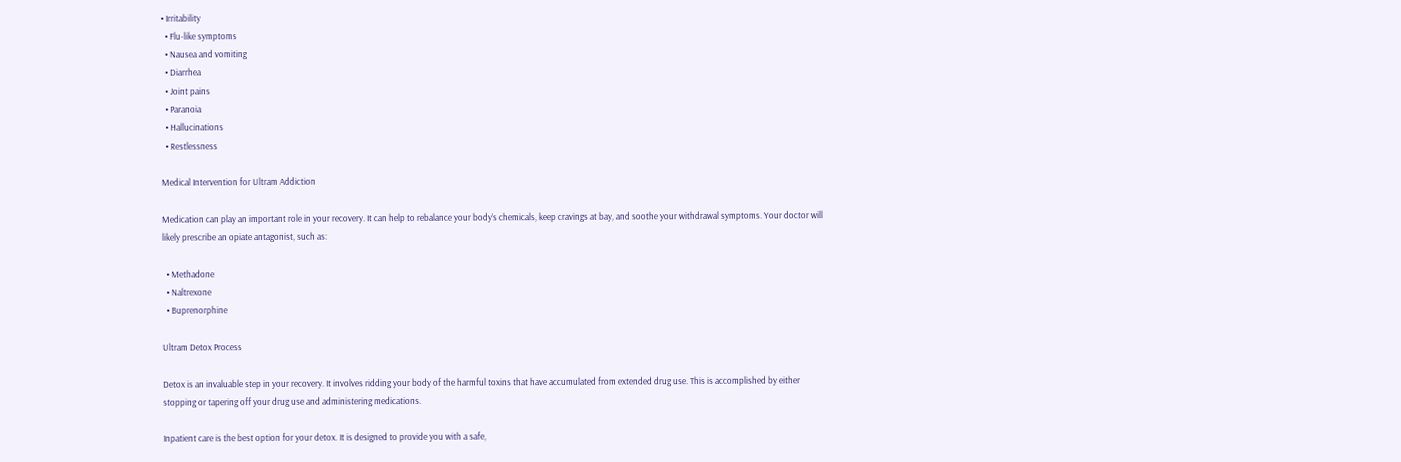• Irritability
  • Flu-like symptoms
  • Nausea and vomiting
  • Diarrhea
  • Joint pains
  • Paranoia
  • Hallucinations
  • Restlessness

Medical Intervention for Ultram Addiction

Medication can play an important role in your recovery. It can help to rebalance your body’s chemicals, keep cravings at bay, and soothe your withdrawal symptoms. Your doctor will likely prescribe an opiate antagonist, such as:

  • Methadone
  • Naltrexone
  • Buprenorphine

Ultram Detox Process

Detox is an invaluable step in your recovery. It involves ridding your body of the harmful toxins that have accumulated from extended drug use. This is accomplished by either stopping or tapering off your drug use and administering medications.

Inpatient care is the best option for your detox. It is designed to provide you with a safe,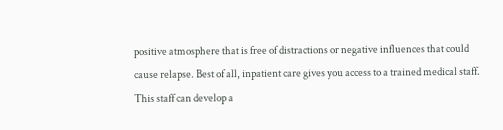positive atmosphere that is free of distractions or negative influences that could cause relapse. Best of all, inpatient care gives you access to a trained medical staff. This staff can develop a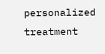personalized treatment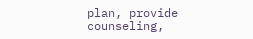plan, provide counseling,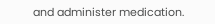and administer medication.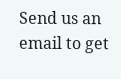Send us an email to get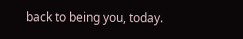back to being you, today.